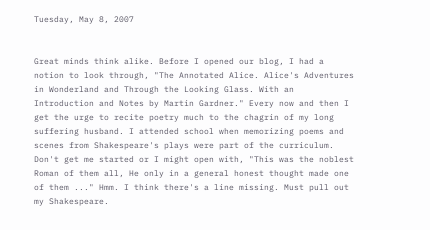Tuesday, May 8, 2007


Great minds think alike. Before I opened our blog, I had a notion to look through, "The Annotated Alice. Alice's Adventures in Wonderland and Through the Looking Glass. With an Introduction and Notes by Martin Gardner." Every now and then I get the urge to recite poetry much to the chagrin of my long suffering husband. I attended school when memorizing poems and scenes from Shakespeare's plays were part of the curriculum. Don't get me started or I might open with, "This was the noblest Roman of them all, He only in a general honest thought made one of them ..." Hmm. I think there's a line missing. Must pull out my Shakespeare.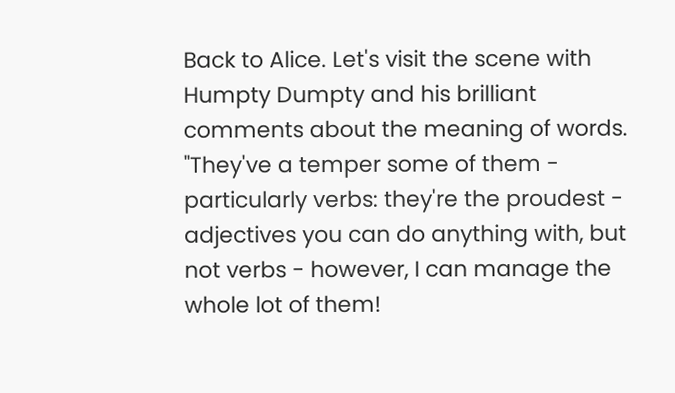Back to Alice. Let's visit the scene with Humpty Dumpty and his brilliant comments about the meaning of words. "They've a temper some of them - particularly verbs: they're the proudest - adjectives you can do anything with, but not verbs - however, I can manage the whole lot of them!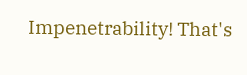Impenetrability! That's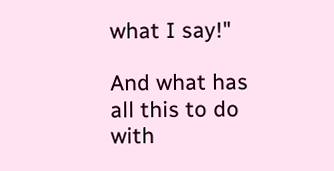what I say!"

And what has all this to do with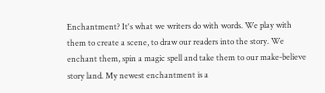Enchantment? It's what we writers do with words. We play with them to create a scene, to draw our readers into the story. We enchant them, spin a magic spell and take them to our make-believe story land. My newest enchantment is a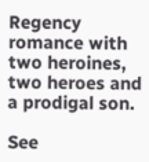Regency romance with two heroines, two heroes and a prodigal son.

See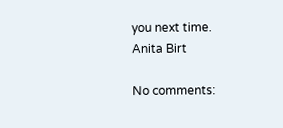you next time.
Anita Birt

No comments: